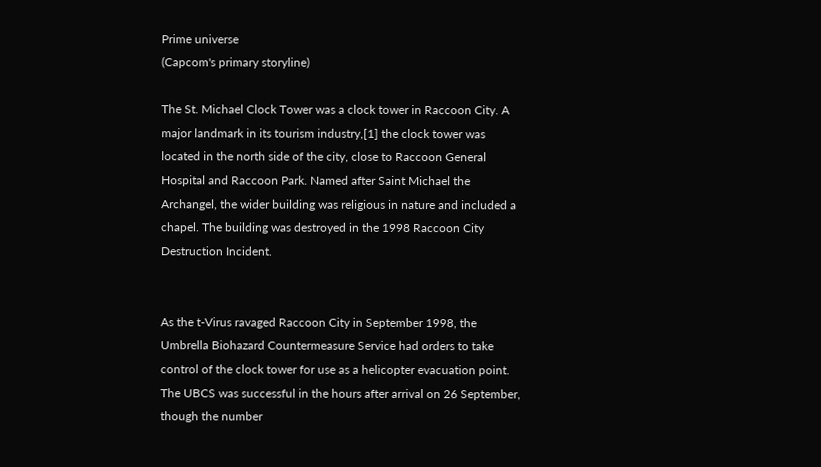Prime universe
(Capcom's primary storyline)

The St. Michael Clock Tower was a clock tower in Raccoon City. A major landmark in its tourism industry,[1] the clock tower was located in the north side of the city, close to Raccoon General Hospital and Raccoon Park. Named after Saint Michael the Archangel, the wider building was religious in nature and included a chapel. The building was destroyed in the 1998 Raccoon City Destruction Incident.


As the t-Virus ravaged Raccoon City in September 1998, the Umbrella Biohazard Countermeasure Service had orders to take control of the clock tower for use as a helicopter evacuation point. The UBCS was successful in the hours after arrival on 26 September, though the number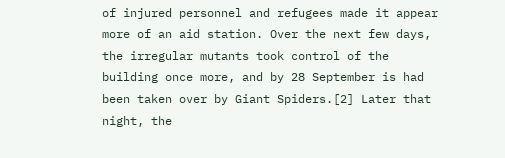of injured personnel and refugees made it appear more of an aid station. Over the next few days, the irregular mutants took control of the building once more, and by 28 September is had been taken over by Giant Spiders.[2] Later that night, the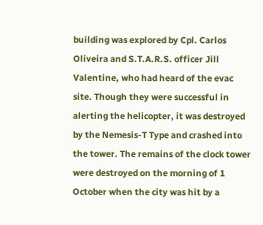building was explored by Cpl. Carlos Oliveira and S.T.A.R.S. officer Jill Valentine, who had heard of the evac site. Though they were successful in alerting the helicopter, it was destroyed by the Nemesis-T Type and crashed into the tower. The remains of the clock tower were destroyed on the morning of 1 October when the city was hit by a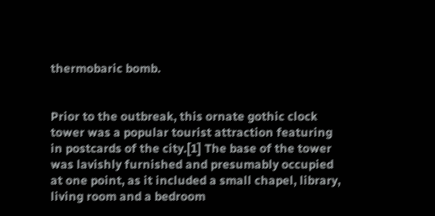thermobaric bomb.


Prior to the outbreak, this ornate gothic clock tower was a popular tourist attraction featuring in postcards of the city.[1] The base of the tower was lavishly furnished and presumably occupied at one point, as it included a small chapel, library, living room and a bedroom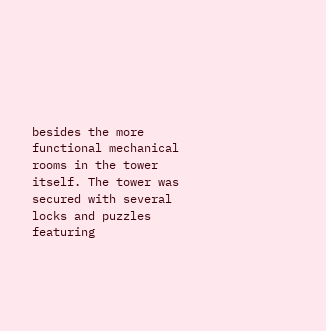besides the more functional mechanical rooms in the tower itself. The tower was secured with several locks and puzzles featuring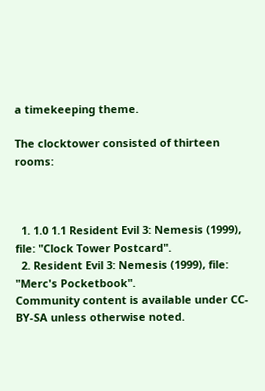a timekeeping theme.

The clocktower consisted of thirteen rooms:



  1. 1.0 1.1 Resident Evil 3: Nemesis (1999), file: "Clock Tower Postcard".
  2. Resident Evil 3: Nemesis (1999), file: "Merc's Pocketbook".
Community content is available under CC-BY-SA unless otherwise noted.